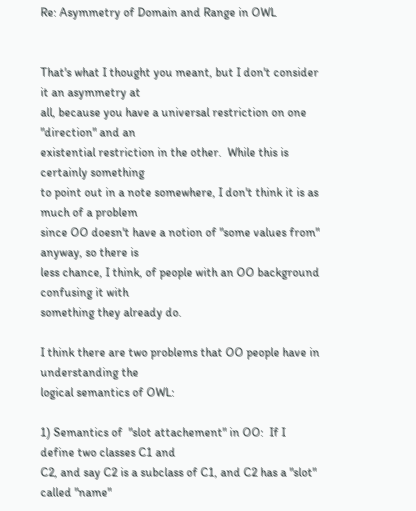Re: Asymmetry of Domain and Range in OWL


That's what I thought you meant, but I don't consider it an asymmetry at
all, because you have a universal restriction on one "direction" and an
existential restriction in the other.  While this is certainly something
to point out in a note somewhere, I don't think it is as much of a problem
since OO doesn't have a notion of "some values from" anyway, so there is
less chance, I think, of people with an OO background confusing it with
something they already do.

I think there are two problems that OO people have in understanding the
logical semantics of OWL:

1) Semantics of  "slot attachement" in OO:  If I define two classes C1 and
C2, and say C2 is a subclass of C1, and C2 has a "slot" called "name"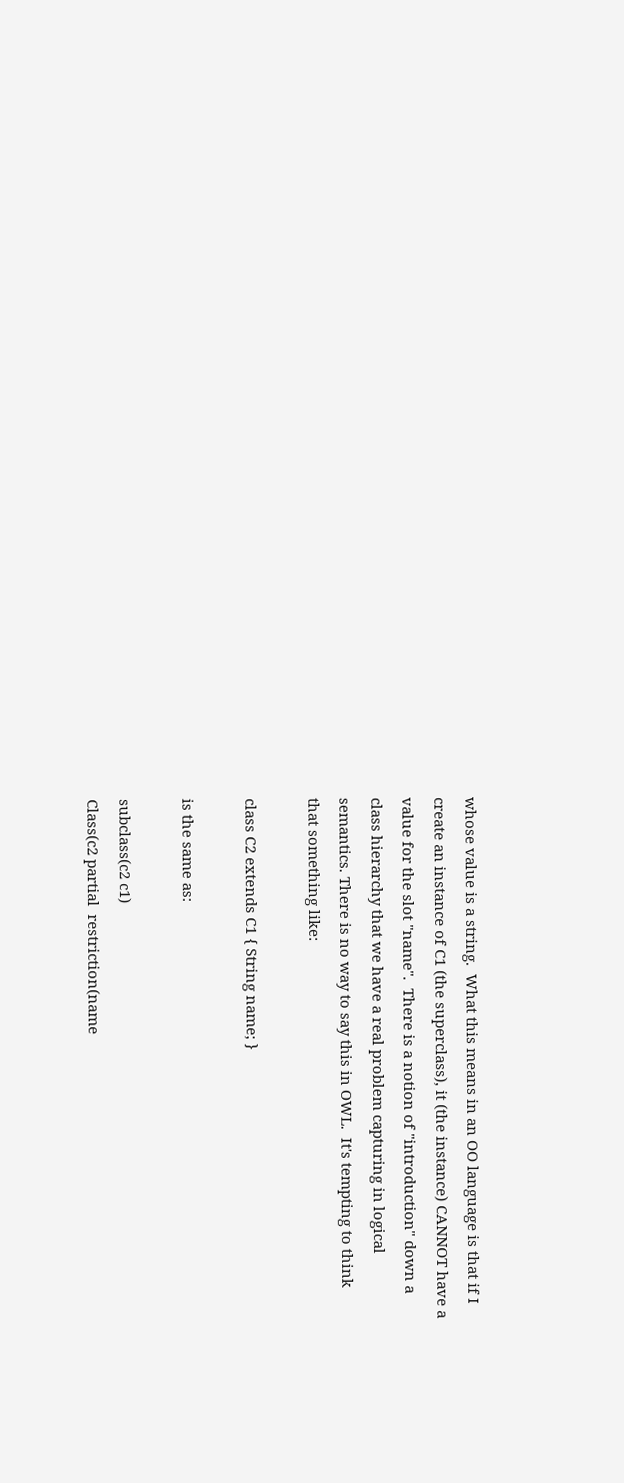whose value is a string.  What this means in an OO language is that if I
create an instance of C1 (the superclass), it (the instance) CANNOT have a
value for the slot "name".  There is a notion of "introduction" down a
class hierarchy that we have a real problem capturing in logical
semantics. There is no way to say this in OWL.  It's tempting to think
that something like:

class C2 extends C1 { String name; }

is the same as:

subclass(c2 c1)
Class(c2 partial  restriction(name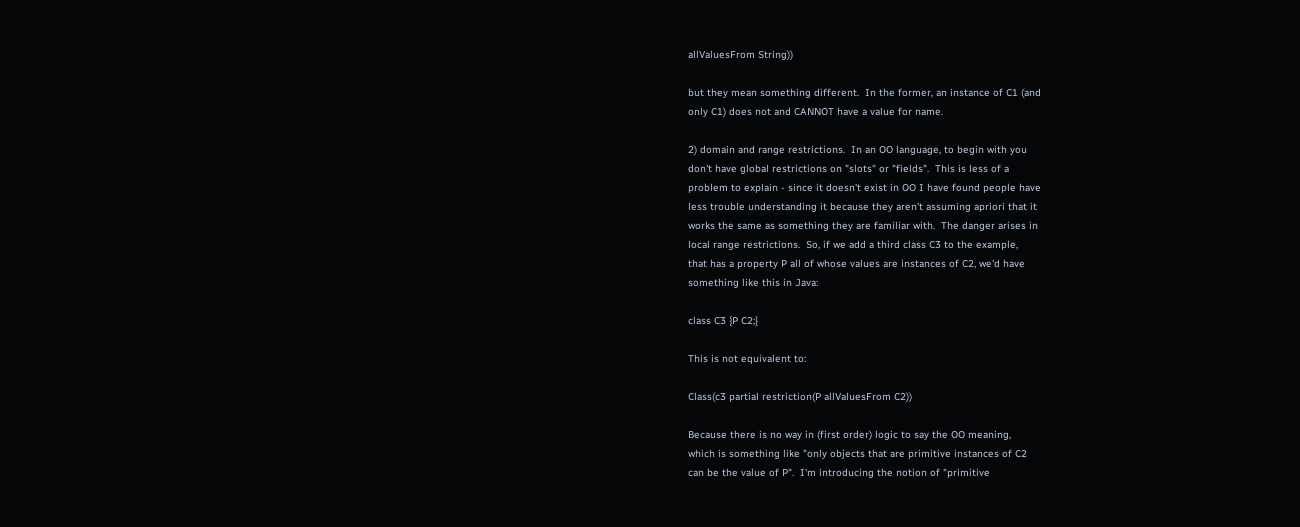allValuesFrom String))

but they mean something different.  In the former, an instance of C1 (and
only C1) does not and CANNOT have a value for name.

2) domain and range restrictions.  In an OO language, to begin with you
don't have global restrictions on "slots" or "fields".  This is less of a
problem to explain - since it doesn't exist in OO I have found people have
less trouble understanding it because they aren't assuming apriori that it
works the same as something they are familiar with.  The danger arises in
local range restrictions.  So, if we add a third class C3 to the example,
that has a property P all of whose values are instances of C2, we'd have
something like this in Java:

class C3 {P C2;}

This is not equivalent to:

Class(c3 partial restriction(P allValuesFrom C2))

Because there is no way in (first order) logic to say the OO meaning,
which is something like "only objects that are primitive instances of C2
can be the value of P".  I'm introducing the notion of "primitive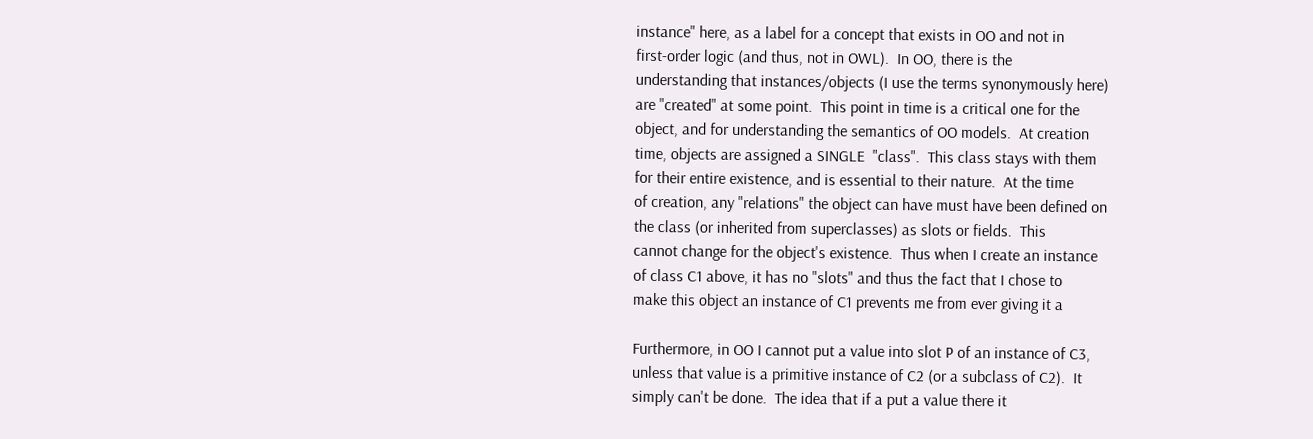instance" here, as a label for a concept that exists in OO and not in
first-order logic (and thus, not in OWL).  In OO, there is the
understanding that instances/objects (I use the terms synonymously here)
are "created" at some point.  This point in time is a critical one for the
object, and for understanding the semantics of OO models.  At creation
time, objects are assigned a SINGLE  "class".  This class stays with them
for their entire existence, and is essential to their nature.  At the time
of creation, any "relations" the object can have must have been defined on
the class (or inherited from superclasses) as slots or fields.  This
cannot change for the object's existence.  Thus when I create an instance
of class C1 above, it has no "slots" and thus the fact that I chose to
make this object an instance of C1 prevents me from ever giving it a

Furthermore, in OO I cannot put a value into slot P of an instance of C3,
unless that value is a primitive instance of C2 (or a subclass of C2).  It
simply can't be done.  The idea that if a put a value there it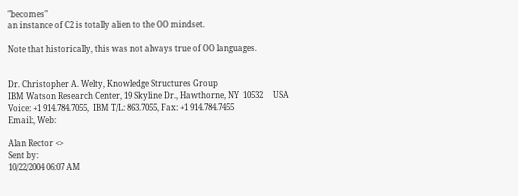"becomes"
an instance of C2 is totally alien to the OO mindset.

Note that historically, this was not always true of OO languages.


Dr. Christopher A. Welty, Knowledge Structures Group
IBM Watson Research Center, 19 Skyline Dr., Hawthorne, NY  10532     USA
Voice: +1 914.784.7055,  IBM T/L: 863.7055, Fax: +1 914.784.7455
Email:, Web:

Alan Rector <>
Sent by:
10/22/2004 06:07 AM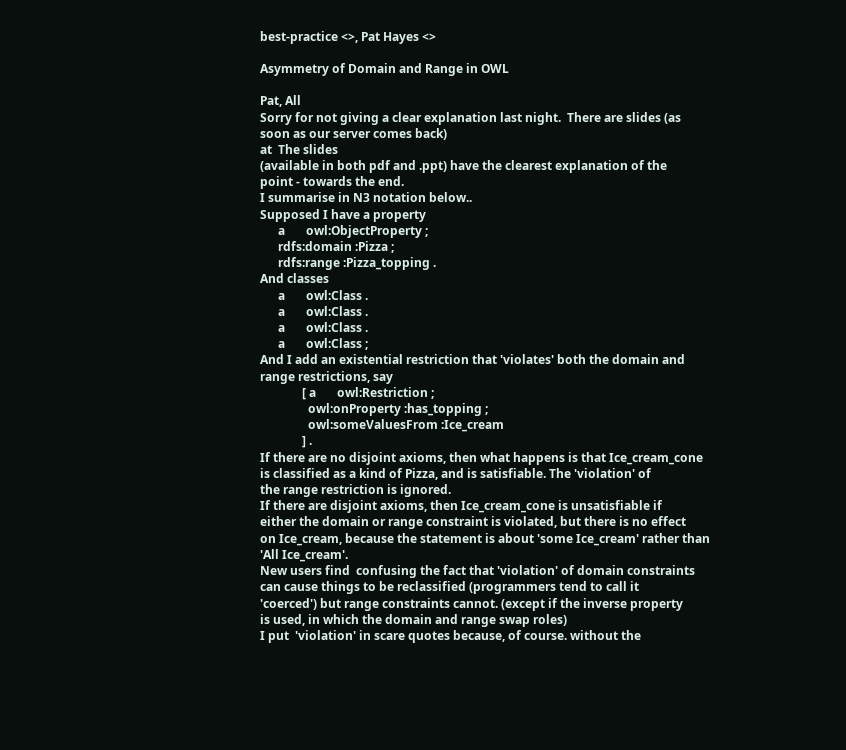best-practice <>, Pat Hayes <>

Asymmetry of Domain and Range in OWL

Pat, All
Sorry for not giving a clear explanation last night.  There are slides (as
soon as our server comes back)
at  The slides
(available in both pdf and .ppt) have the clearest explanation of the
point - towards the end.
I summarise in N3 notation below..
Supposed I have a property
      a       owl:ObjectProperty ;
      rdfs:domain :Pizza ;
      rdfs:range :Pizza_topping .
And classes
      a       owl:Class .
      a       owl:Class .
      a       owl:Class .
      a       owl:Class ;
And I add an existential restriction that 'violates' both the domain and
range restrictions, say
              [ a       owl:Restriction ;
                owl:onProperty :has_topping ;
                owl:someValuesFrom :Ice_cream
              ] .
If there are no disjoint axioms, then what happens is that Ice_cream_cone
is classified as a kind of Pizza, and is satisfiable. The 'violation' of
the range restriction is ignored.
If there are disjoint axioms, then Ice_cream_cone is unsatisfiable if
either the domain or range constraint is violated, but there is no effect
on Ice_cream, because the statement is about 'some Ice_cream' rather than
'All Ice_cream'.
New users find  confusing the fact that 'violation' of domain constraints
can cause things to be reclassified (programmers tend to call it
'coerced') but range constraints cannot. (except if the inverse property
is used, in which the domain and range swap roles)
I put  'violation' in scare quotes because, of course. without the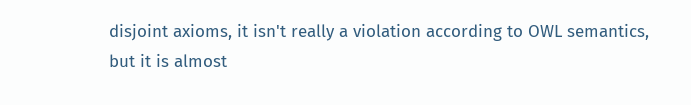disjoint axioms, it isn't really a violation according to OWL semantics,
but it is almost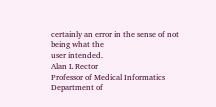certainly an error in the sense of not being what the
user intended.
Alan L Rector
Professor of Medical Informatics
Department of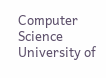Computer Science
University of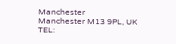Manchester
Manchester M13 9PL, UK
TEL: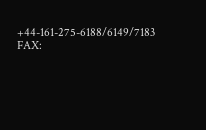+44-161-275-6188/6149/7183
FAX: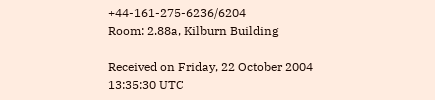+44-161-275-6236/6204
Room: 2.88a, Kilburn Building

Received on Friday, 22 October 2004 13:35:30 UTC